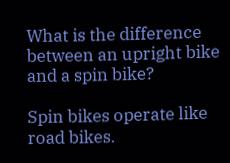What is the difference between an upright bike and a spin bike?

Spin bikes operate like road bikes.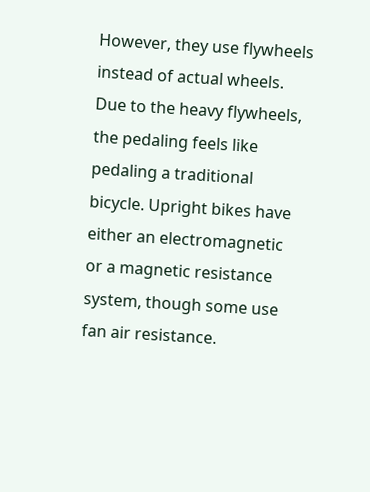However, they use flywheels instead of actual wheels. Due to the heavy flywheels, the pedaling feels like pedaling a traditional bicycle. Upright bikes have either an electromagnetic or a magnetic resistance system, though some use fan air resistance.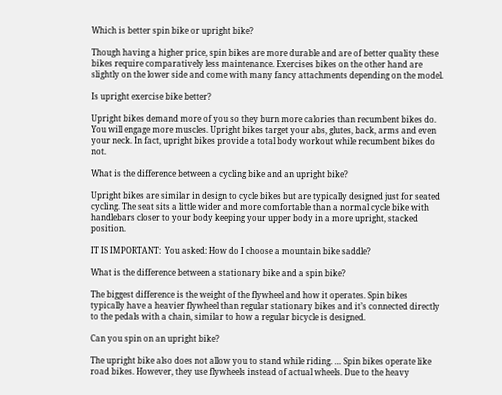Which is better spin bike or upright bike?

Though having a higher price, spin bikes are more durable and are of better quality these bikes require comparatively less maintenance. Exercises bikes on the other hand are slightly on the lower side and come with many fancy attachments depending on the model.

Is upright exercise bike better?

Upright bikes demand more of you so they burn more calories than recumbent bikes do. You will engage more muscles. Upright bikes target your abs, glutes, back, arms and even your neck. In fact, upright bikes provide a total body workout while recumbent bikes do not.

What is the difference between a cycling bike and an upright bike?

Upright bikes are similar in design to cycle bikes but are typically designed just for seated cycling. The seat sits a little wider and more comfortable than a normal cycle bike with handlebars closer to your body keeping your upper body in a more upright, stacked position.

IT IS IMPORTANT:  You asked: How do I choose a mountain bike saddle?

What is the difference between a stationary bike and a spin bike?

The biggest difference is the weight of the flywheel and how it operates. Spin bikes typically have a heavier flywheel than regular stationary bikes and it’s connected directly to the pedals with a chain, similar to how a regular bicycle is designed.

Can you spin on an upright bike?

The upright bike also does not allow you to stand while riding. … Spin bikes operate like road bikes. However, they use flywheels instead of actual wheels. Due to the heavy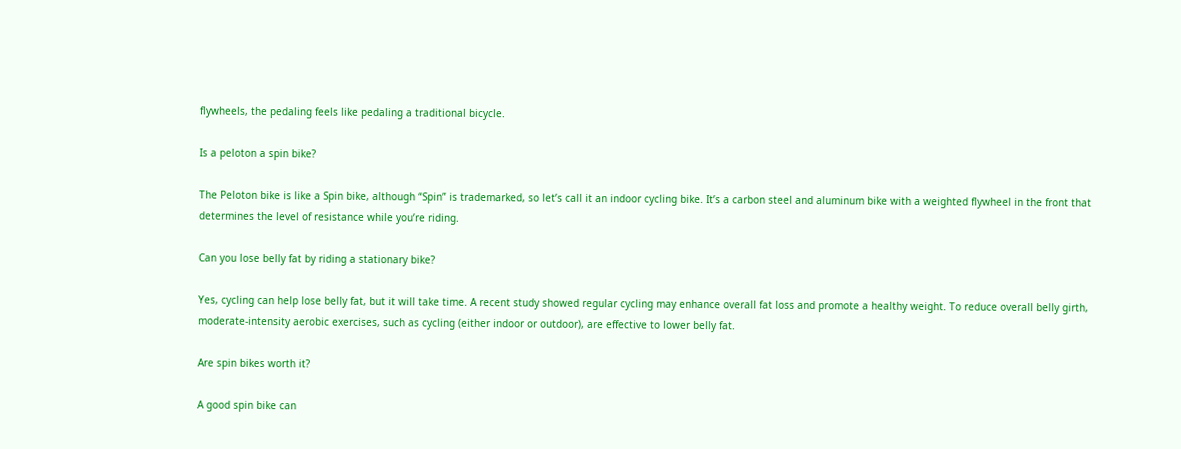flywheels, the pedaling feels like pedaling a traditional bicycle.

Is a peloton a spin bike?

The Peloton bike is like a Spin bike, although “Spin” is trademarked, so let’s call it an indoor cycling bike. It’s a carbon steel and aluminum bike with a weighted flywheel in the front that determines the level of resistance while you’re riding.

Can you lose belly fat by riding a stationary bike?

Yes, cycling can help lose belly fat, but it will take time. A recent study showed regular cycling may enhance overall fat loss and promote a healthy weight. To reduce overall belly girth, moderate-intensity aerobic exercises, such as cycling (either indoor or outdoor), are effective to lower belly fat.

Are spin bikes worth it?

A good spin bike can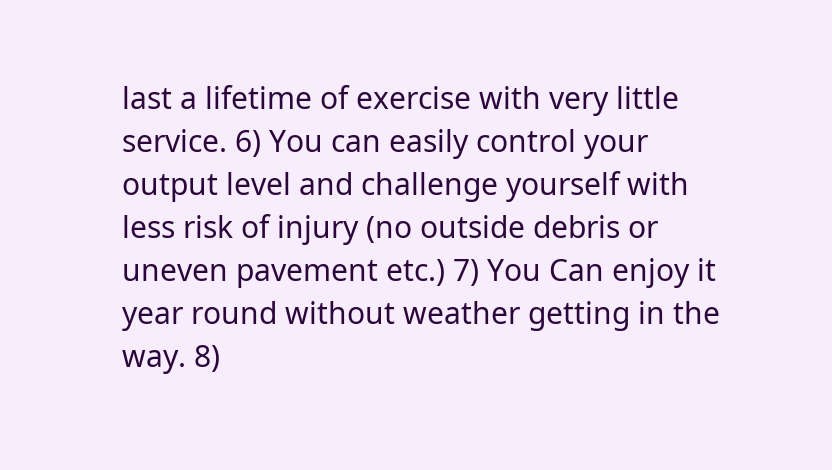last a lifetime of exercise with very little service. 6) You can easily control your output level and challenge yourself with less risk of injury (no outside debris or uneven pavement etc.) 7) You Can enjoy it year round without weather getting in the way. 8)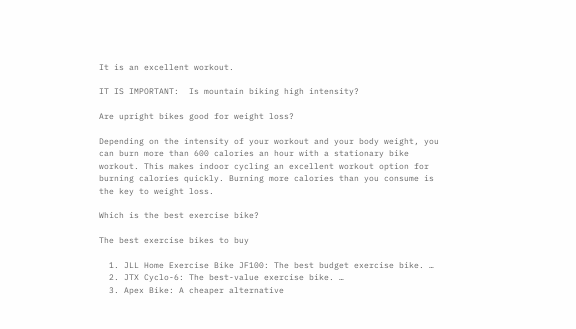It is an excellent workout.

IT IS IMPORTANT:  Is mountain biking high intensity?

Are upright bikes good for weight loss?

Depending on the intensity of your workout and your body weight, you can burn more than 600 calories an hour with a stationary bike workout. This makes indoor cycling an excellent workout option for burning calories quickly. Burning more calories than you consume is the key to weight loss.

Which is the best exercise bike?

The best exercise bikes to buy

  1. JLL Home Exercise Bike JF100: The best budget exercise bike. …
  2. JTX Cyclo-6: The best-value exercise bike. …
  3. Apex Bike: A cheaper alternative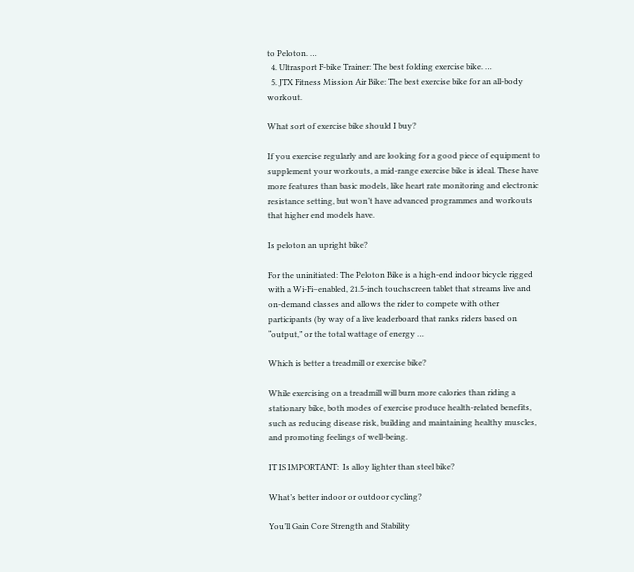to Peloton. …
  4. Ultrasport F-bike Trainer: The best folding exercise bike. …
  5. JTX Fitness Mission Air Bike: The best exercise bike for an all-body workout.

What sort of exercise bike should I buy?

If you exercise regularly and are looking for a good piece of equipment to supplement your workouts, a mid-range exercise bike is ideal. These have more features than basic models, like heart rate monitoring and electronic resistance setting, but won’t have advanced programmes and workouts that higher end models have.

Is peloton an upright bike?

For the uninitiated: The Peloton Bike is a high-end indoor bicycle rigged with a Wi-Fi–enabled, 21.5-inch touchscreen tablet that streams live and on-demand classes and allows the rider to compete with other participants (by way of a live leaderboard that ranks riders based on “output,” or the total wattage of energy …

Which is better a treadmill or exercise bike?

While exercising on a treadmill will burn more calories than riding a stationary bike, both modes of exercise produce health-related benefits, such as reducing disease risk, building and maintaining healthy muscles, and promoting feelings of well-being.

IT IS IMPORTANT:  Is alloy lighter than steel bike?

What’s better indoor or outdoor cycling?

You’ll Gain Core Strength and Stability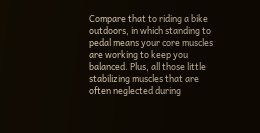Compare that to riding a bike outdoors, in which standing to pedal means your core muscles are working to keep you balanced. Plus, all those little stabilizing muscles that are often neglected during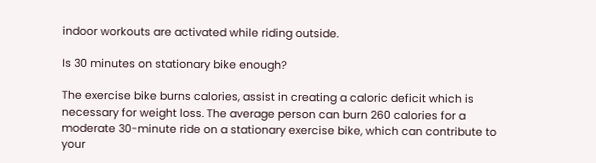indoor workouts are activated while riding outside.

Is 30 minutes on stationary bike enough?

The exercise bike burns calories, assist in creating a caloric deficit which is necessary for weight loss. The average person can burn 260 calories for a moderate 30-minute ride on a stationary exercise bike, which can contribute to your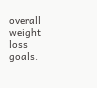overall weight loss goals.